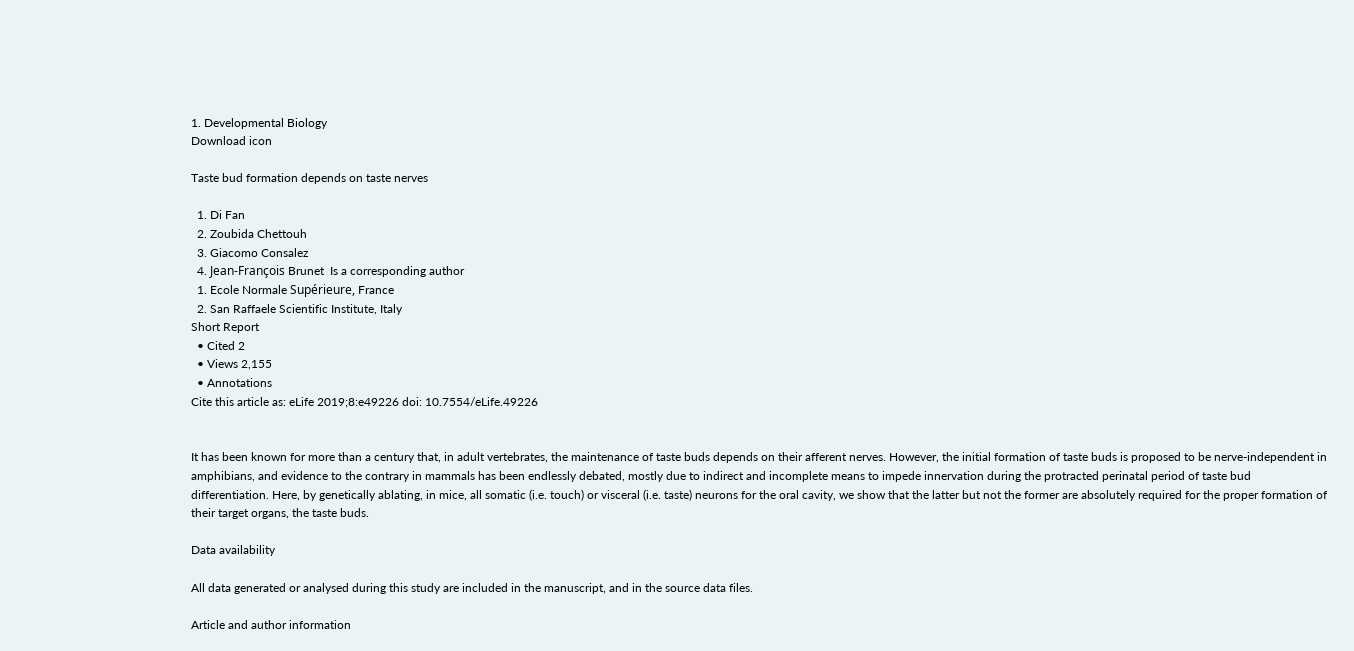1. Developmental Biology
Download icon

Taste bud formation depends on taste nerves

  1. Di Fan
  2. Zoubida Chettouh
  3. Giacomo Consalez
  4. Jean-François Brunet  Is a corresponding author
  1. Ecole Normale Supérieure, France
  2. San Raffaele Scientific Institute, Italy
Short Report
  • Cited 2
  • Views 2,155
  • Annotations
Cite this article as: eLife 2019;8:e49226 doi: 10.7554/eLife.49226


It has been known for more than a century that, in adult vertebrates, the maintenance of taste buds depends on their afferent nerves. However, the initial formation of taste buds is proposed to be nerve-independent in amphibians, and evidence to the contrary in mammals has been endlessly debated, mostly due to indirect and incomplete means to impede innervation during the protracted perinatal period of taste bud differentiation. Here, by genetically ablating, in mice, all somatic (i.e. touch) or visceral (i.e. taste) neurons for the oral cavity, we show that the latter but not the former are absolutely required for the proper formation of their target organs, the taste buds.

Data availability

All data generated or analysed during this study are included in the manuscript, and in the source data files.

Article and author information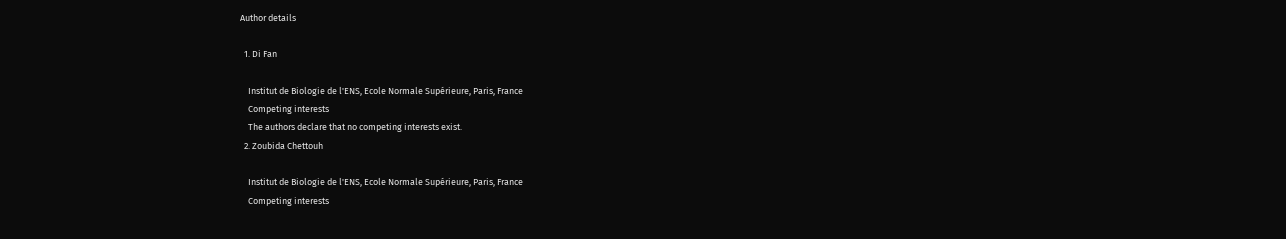Author details

  1. Di Fan

    Institut de Biologie de l'ENS, Ecole Normale Supérieure, Paris, France
    Competing interests
    The authors declare that no competing interests exist.
  2. Zoubida Chettouh

    Institut de Biologie de l'ENS, Ecole Normale Supérieure, Paris, France
    Competing interests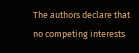The authors declare that no competing interests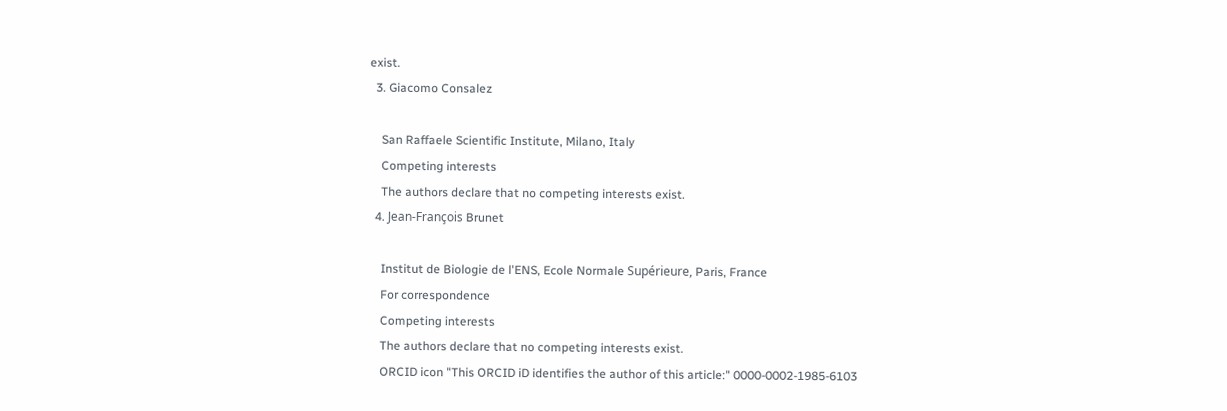exist.
  3. Giacomo Consalez

    San Raffaele Scientific Institute, Milano, Italy
    Competing interests
    The authors declare that no competing interests exist.
  4. Jean-François Brunet

    Institut de Biologie de l'ENS, Ecole Normale Supérieure, Paris, France
    For correspondence
    Competing interests
    The authors declare that no competing interests exist.
    ORCID icon "This ORCID iD identifies the author of this article:" 0000-0002-1985-6103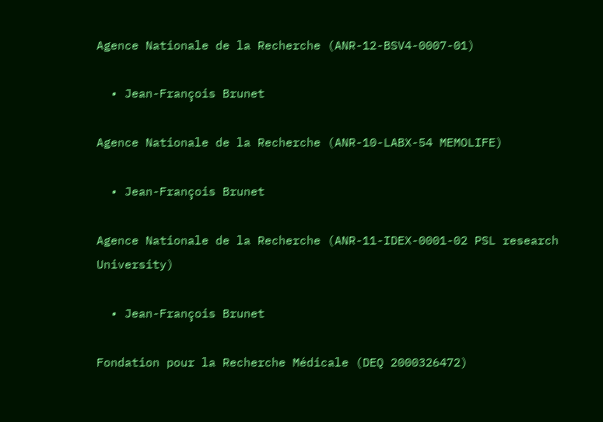Agence Nationale de la Recherche (ANR-12-BSV4-0007-01)

  • Jean-François Brunet

Agence Nationale de la Recherche (ANR-10-LABX-54 MEMOLIFE)

  • Jean-François Brunet

Agence Nationale de la Recherche (ANR-11-IDEX-0001-02 PSL research University)

  • Jean-François Brunet

Fondation pour la Recherche Médicale (DEQ 2000326472)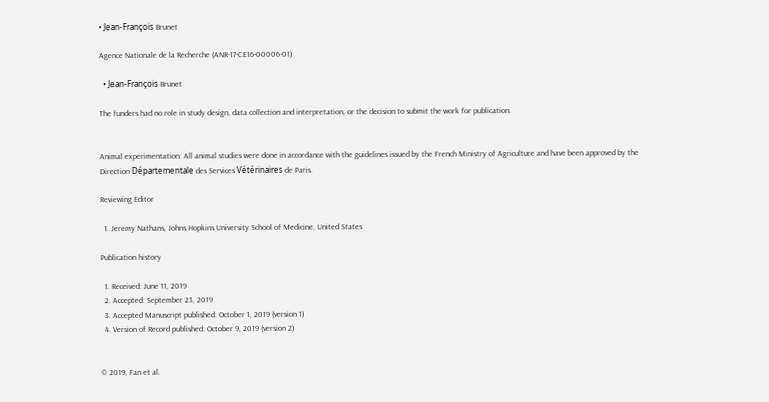• Jean-François Brunet

Agence Nationale de la Recherche (ANR-17-CE16-00006-01)

  • Jean-François Brunet

The funders had no role in study design, data collection and interpretation, or the decision to submit the work for publication.


Animal experimentation: All animal studies were done in accordance with the guidelines issued by the French Ministry of Agriculture and have been approved by the Direction Départementale des Services Vétérinaires de Paris.

Reviewing Editor

  1. Jeremy Nathans, Johns Hopkins University School of Medicine, United States

Publication history

  1. Received: June 11, 2019
  2. Accepted: September 23, 2019
  3. Accepted Manuscript published: October 1, 2019 (version 1)
  4. Version of Record published: October 9, 2019 (version 2)


© 2019, Fan et al.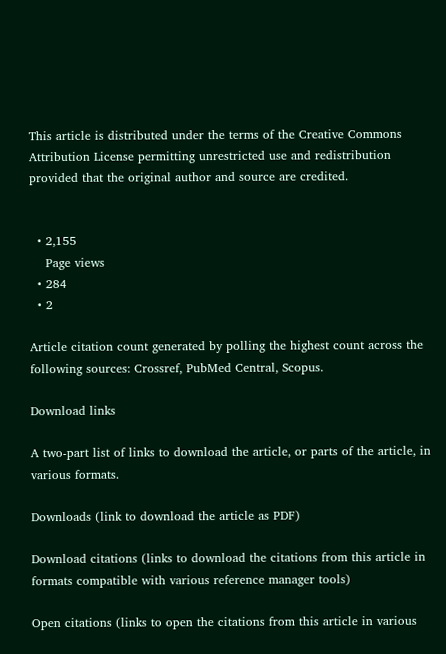This article is distributed under the terms of the Creative Commons Attribution License permitting unrestricted use and redistribution provided that the original author and source are credited.


  • 2,155
    Page views
  • 284
  • 2

Article citation count generated by polling the highest count across the following sources: Crossref, PubMed Central, Scopus.

Download links

A two-part list of links to download the article, or parts of the article, in various formats.

Downloads (link to download the article as PDF)

Download citations (links to download the citations from this article in formats compatible with various reference manager tools)

Open citations (links to open the citations from this article in various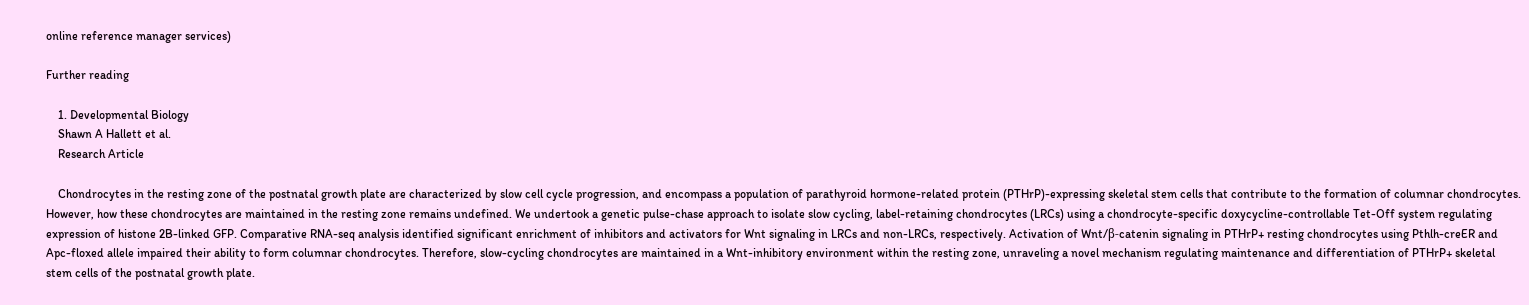online reference manager services)

Further reading

    1. Developmental Biology
    Shawn A Hallett et al.
    Research Article

    Chondrocytes in the resting zone of the postnatal growth plate are characterized by slow cell cycle progression, and encompass a population of parathyroid hormone-related protein (PTHrP)-expressing skeletal stem cells that contribute to the formation of columnar chondrocytes. However, how these chondrocytes are maintained in the resting zone remains undefined. We undertook a genetic pulse-chase approach to isolate slow cycling, label-retaining chondrocytes (LRCs) using a chondrocyte-specific doxycycline-controllable Tet-Off system regulating expression of histone 2B-linked GFP. Comparative RNA-seq analysis identified significant enrichment of inhibitors and activators for Wnt signaling in LRCs and non-LRCs, respectively. Activation of Wnt/β-catenin signaling in PTHrP+ resting chondrocytes using Pthlh-creER and Apc-floxed allele impaired their ability to form columnar chondrocytes. Therefore, slow-cycling chondrocytes are maintained in a Wnt-inhibitory environment within the resting zone, unraveling a novel mechanism regulating maintenance and differentiation of PTHrP+ skeletal stem cells of the postnatal growth plate.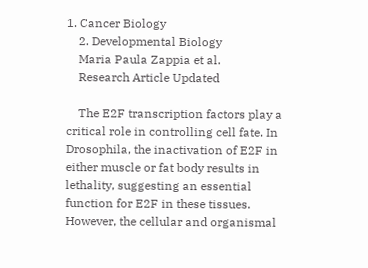1. Cancer Biology
    2. Developmental Biology
    Maria Paula Zappia et al.
    Research Article Updated

    The E2F transcription factors play a critical role in controlling cell fate. In Drosophila, the inactivation of E2F in either muscle or fat body results in lethality, suggesting an essential function for E2F in these tissues. However, the cellular and organismal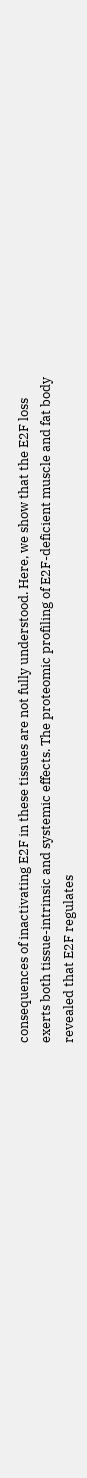consequences of inactivating E2F in these tissues are not fully understood. Here, we show that the E2F loss exerts both tissue-intrinsic and systemic effects. The proteomic profiling of E2F-deficient muscle and fat body revealed that E2F regulates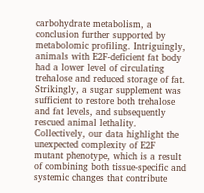carbohydrate metabolism, a conclusion further supported by metabolomic profiling. Intriguingly, animals with E2F-deficient fat body had a lower level of circulating trehalose and reduced storage of fat. Strikingly, a sugar supplement was sufficient to restore both trehalose and fat levels, and subsequently rescued animal lethality. Collectively, our data highlight the unexpected complexity of E2F mutant phenotype, which is a result of combining both tissue-specific and systemic changes that contribute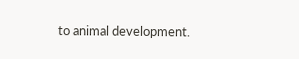to animal development.